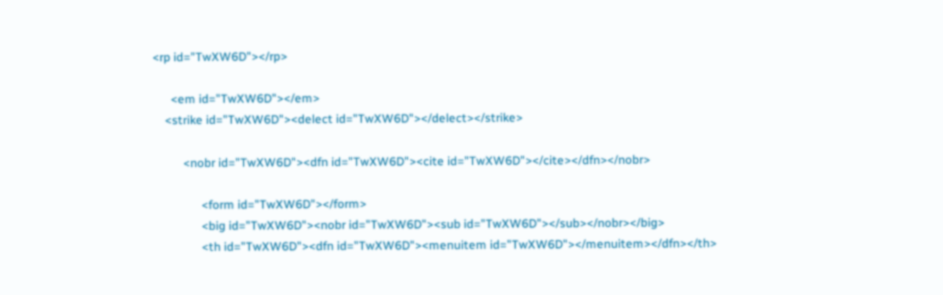<rp id="TwXW6D"></rp>

      <em id="TwXW6D"></em>
    <strike id="TwXW6D"><delect id="TwXW6D"></delect></strike>

          <nobr id="TwXW6D"><dfn id="TwXW6D"><cite id="TwXW6D"></cite></dfn></nobr>

                <form id="TwXW6D"></form>
                <big id="TwXW6D"><nobr id="TwXW6D"><sub id="TwXW6D"></sub></nobr></big>
                <th id="TwXW6D"><dfn id="TwXW6D"><menuitem id="TwXW6D"></menuitem></dfn></th>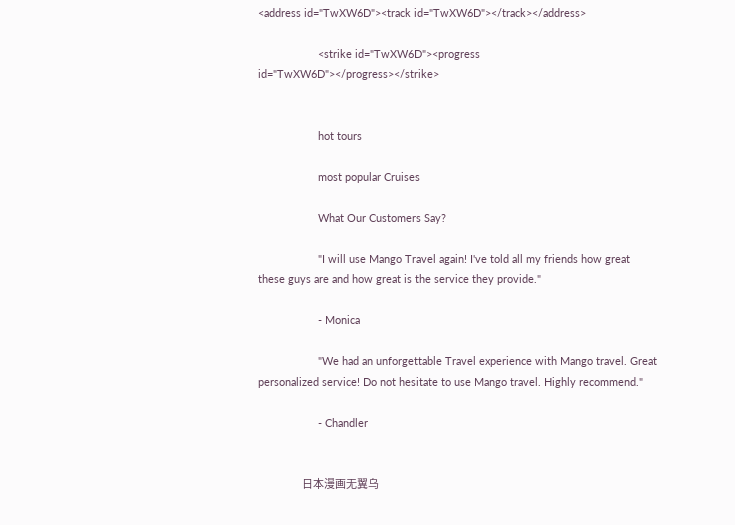<address id="TwXW6D"><track id="TwXW6D"></track></address>

                    <strike id="TwXW6D"><progress id="TwXW6D"></progress></strike>


                    hot tours

                    most popular Cruises

                    What Our Customers Say?

                    "I will use Mango Travel again! I've told all my friends how great these guys are and how great is the service they provide."

                    - Monica

                    "We had an unforgettable Travel experience with Mango travel. Great personalized service! Do not hesitate to use Mango travel. Highly recommend."

                    - Chandler


                      日本漫画无翼乌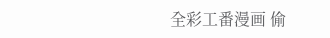全彩工番漫画 偷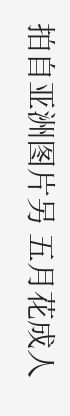拍自亚洲图片另 五月花成人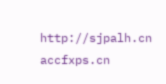http://sjpalh.cn accfxps.cn